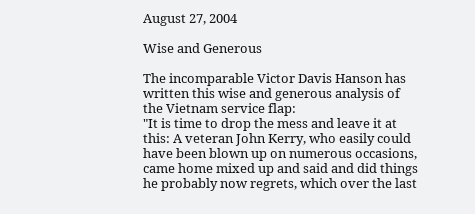August 27, 2004

Wise and Generous

The incomparable Victor Davis Hanson has written this wise and generous analysis of the Vietnam service flap:
"It is time to drop the mess and leave it at this: A veteran John Kerry, who easily could have been blown up on numerous occasions, came home mixed up and said and did things he probably now regrets, which over the last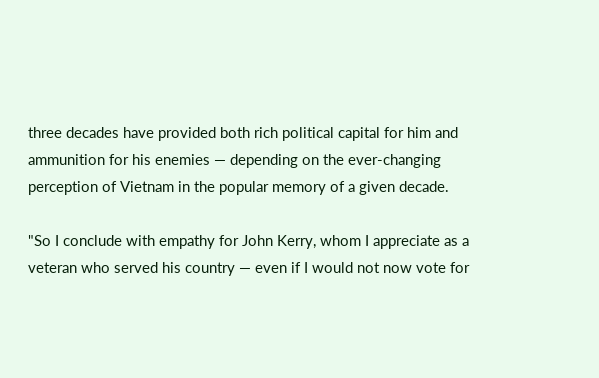three decades have provided both rich political capital for him and ammunition for his enemies — depending on the ever-changing perception of Vietnam in the popular memory of a given decade.

"So I conclude with empathy for John Kerry, whom I appreciate as a veteran who served his country — even if I would not now vote for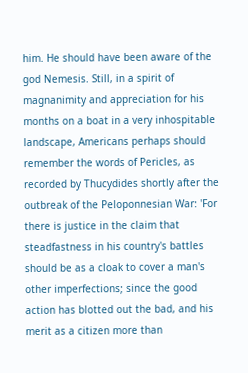him. He should have been aware of the god Nemesis. Still, in a spirit of magnanimity and appreciation for his months on a boat in a very inhospitable landscape, Americans perhaps should remember the words of Pericles, as recorded by Thucydides shortly after the outbreak of the Peloponnesian War: 'For there is justice in the claim that steadfastness in his country's battles should be as a cloak to cover a man's other imperfections; since the good action has blotted out the bad, and his merit as a citizen more than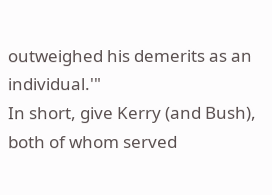outweighed his demerits as an individual.'"
In short, give Kerry (and Bush), both of whom served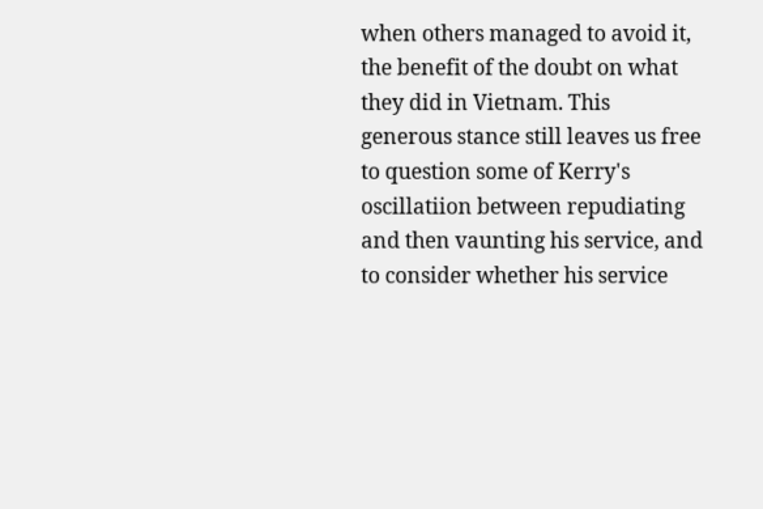when others managed to avoid it, the benefit of the doubt on what they did in Vietnam. This generous stance still leaves us free to question some of Kerry's oscillatiion between repudiating and then vaunting his service, and to consider whether his service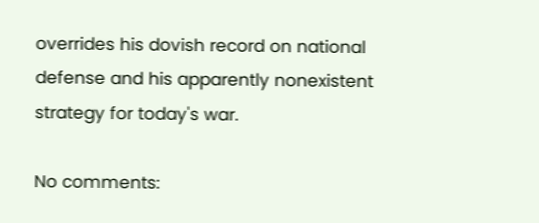overrides his dovish record on national defense and his apparently nonexistent strategy for today's war.

No comments: